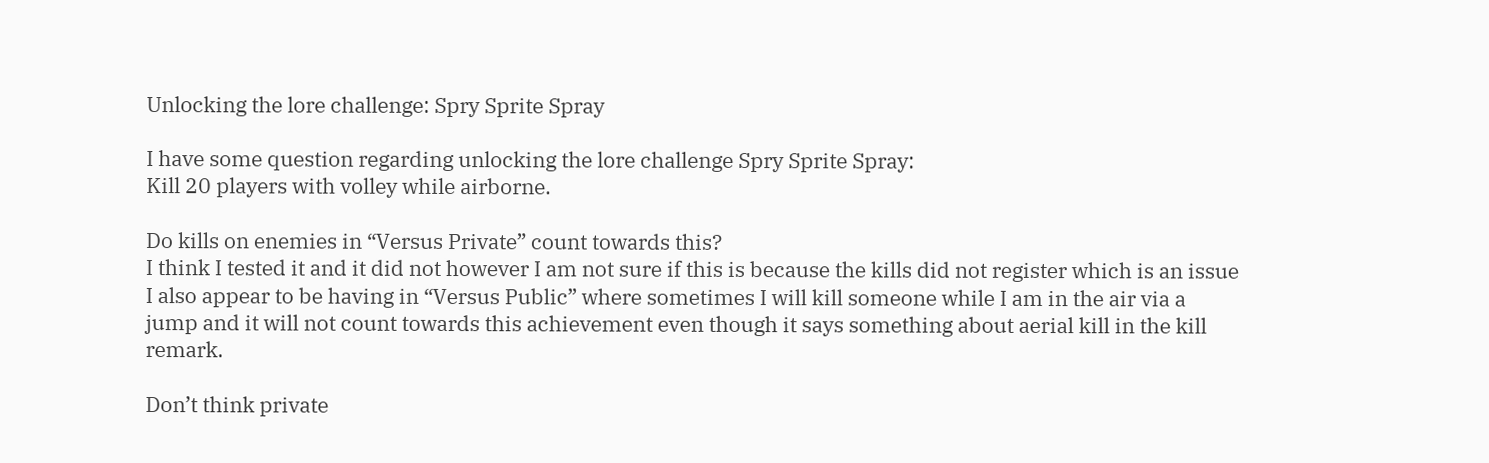Unlocking the lore challenge: Spry Sprite Spray

I have some question regarding unlocking the lore challenge Spry Sprite Spray:
Kill 20 players with volley while airborne.

Do kills on enemies in “Versus Private” count towards this?
I think I tested it and it did not however I am not sure if this is because the kills did not register which is an issue I also appear to be having in “Versus Public” where sometimes I will kill someone while I am in the air via a jump and it will not count towards this achievement even though it says something about aerial kill in the kill remark.

Don’t think private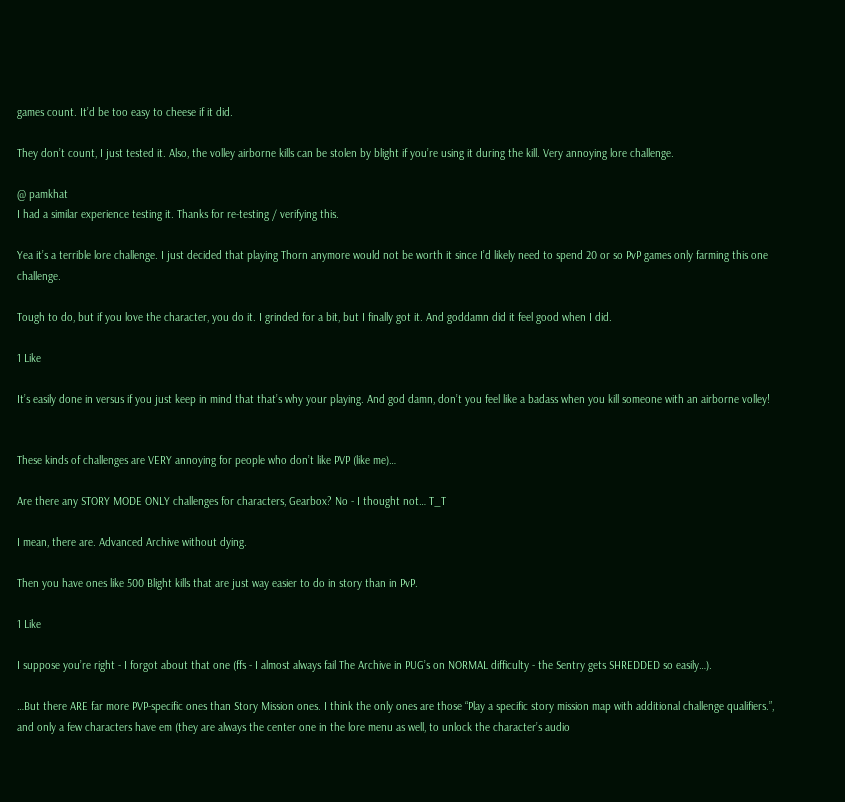games count. It’d be too easy to cheese if it did.

They don’t count, I just tested it. Also, the volley airborne kills can be stolen by blight if you’re using it during the kill. Very annoying lore challenge.

@ pamkhat
I had a similar experience testing it. Thanks for re-testing / verifying this.

Yea it’s a terrible lore challenge. I just decided that playing Thorn anymore would not be worth it since I’d likely need to spend 20 or so PvP games only farming this one challenge.

Tough to do, but if you love the character, you do it. I grinded for a bit, but I finally got it. And goddamn did it feel good when I did.

1 Like

It’s easily done in versus if you just keep in mind that that’s why your playing. And god damn, don’t you feel like a badass when you kill someone with an airborne volley!


These kinds of challenges are VERY annoying for people who don’t like PVP (like me)…

Are there any STORY MODE ONLY challenges for characters, Gearbox? No - I thought not… T_T

I mean, there are. Advanced Archive without dying.

Then you have ones like 500 Blight kills that are just way easier to do in story than in PvP.

1 Like

I suppose you’re right - I forgot about that one (ffs - I almost always fail The Archive in PUG’s on NORMAL difficulty - the Sentry gets SHREDDED so easily…).

…But there ARE far more PVP-specific ones than Story Mission ones. I think the only ones are those “Play a specific story mission map with additional challenge qualifiers.”, and only a few characters have em (they are always the center one in the lore menu as well, to unlock the character’s audio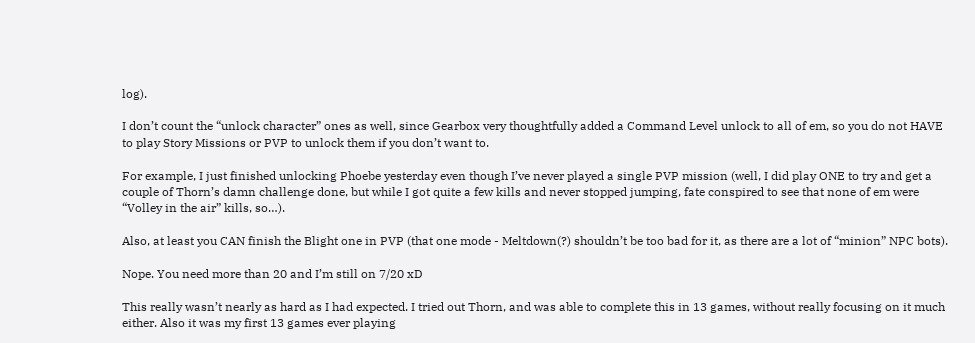log).

I don’t count the “unlock character” ones as well, since Gearbox very thoughtfully added a Command Level unlock to all of em, so you do not HAVE to play Story Missions or PVP to unlock them if you don’t want to.

For example, I just finished unlocking Phoebe yesterday even though I’ve never played a single PVP mission (well, I did play ONE to try and get a couple of Thorn’s damn challenge done, but while I got quite a few kills and never stopped jumping, fate conspired to see that none of em were “Volley in the air” kills, so…).

Also, at least you CAN finish the Blight one in PVP (that one mode - Meltdown(?) shouldn’t be too bad for it, as there are a lot of “minion” NPC bots).

Nope. You need more than 20 and I’m still on 7/20 xD

This really wasn’t nearly as hard as I had expected. I tried out Thorn, and was able to complete this in 13 games, without really focusing on it much either. Also it was my first 13 games ever playing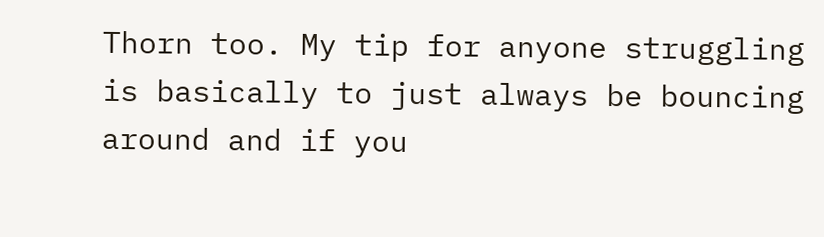Thorn too. My tip for anyone struggling is basically to just always be bouncing around and if you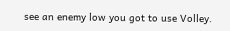see an enemy low you got to use Volley.